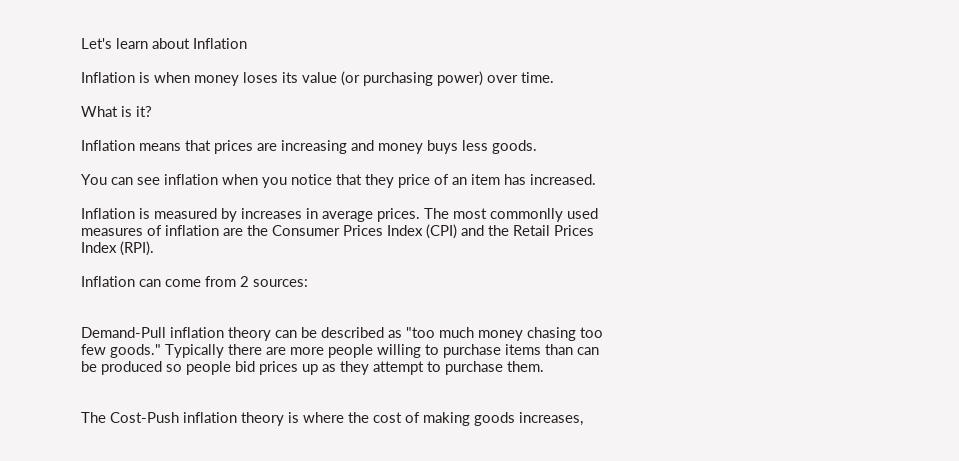Let's learn about Inflation

Inflation is when money loses its value (or purchasing power) over time.

What is it?

Inflation means that prices are increasing and money buys less goods.

You can see inflation when you notice that they price of an item has increased.

Inflation is measured by increases in average prices. The most commonlly used measures of inflation are the Consumer Prices Index (CPI) and the Retail Prices Index (RPI).

Inflation can come from 2 sources:


Demand-Pull inflation theory can be described as "too much money chasing too few goods." Typically there are more people willing to purchase items than can be produced so people bid prices up as they attempt to purchase them.


The Cost-Push inflation theory is where the cost of making goods increases,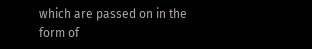which are passed on in the form of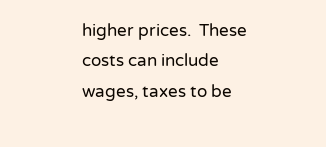higher prices.  These costs can include wages, taxes to be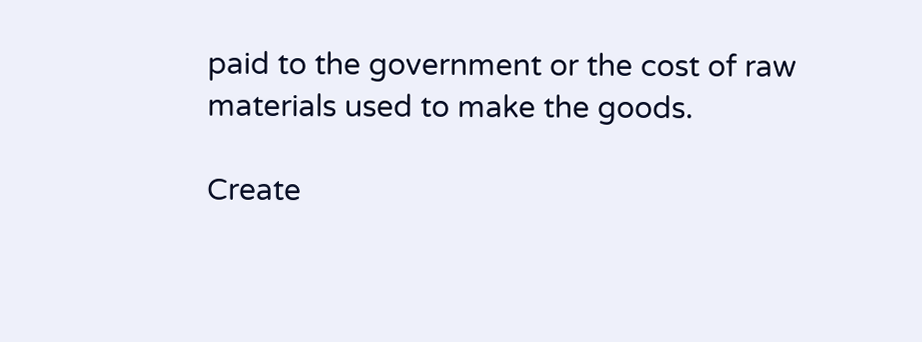paid to the government or the cost of raw materials used to make the goods.

Create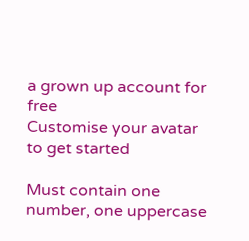a grown up account for free
Customise your avatar to get started

Must contain one number, one uppercase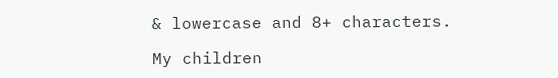& lowercase and 8+ characters.

My children